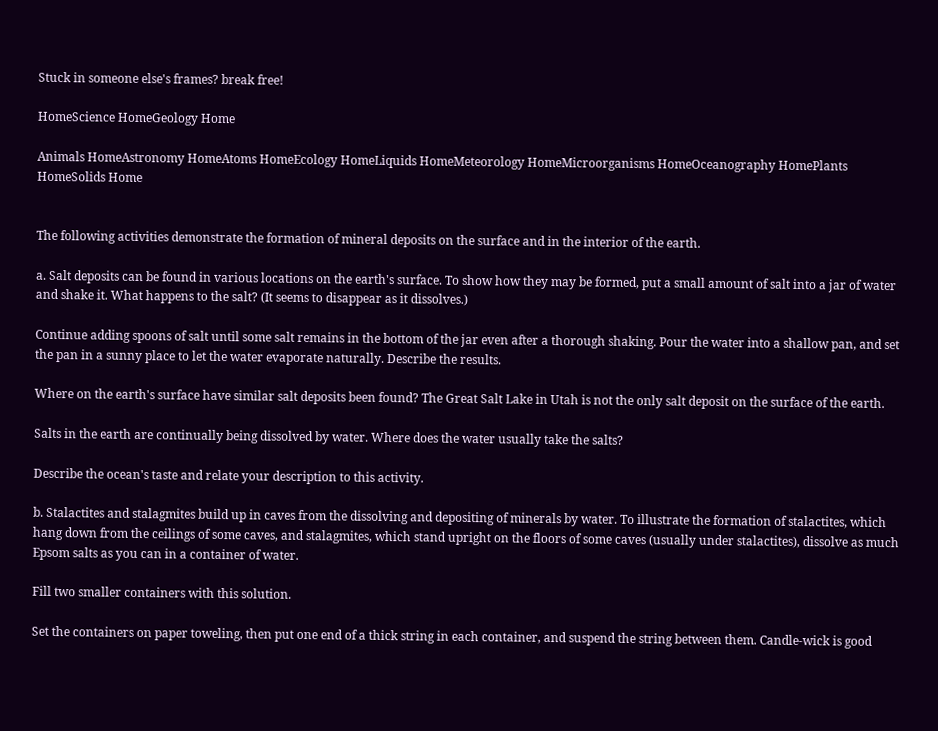Stuck in someone else's frames? break free!

HomeScience HomeGeology Home

Animals HomeAstronomy HomeAtoms HomeEcology HomeLiquids HomeMeteorology HomeMicroorganisms HomeOceanography HomePlants HomeSolids Home


The following activities demonstrate the formation of mineral deposits on the surface and in the interior of the earth.

a. Salt deposits can be found in various locations on the earth's surface. To show how they may be formed, put a small amount of salt into a jar of water and shake it. What happens to the salt? (It seems to disappear as it dissolves.)

Continue adding spoons of salt until some salt remains in the bottom of the jar even after a thorough shaking. Pour the water into a shallow pan, and set the pan in a sunny place to let the water evaporate naturally. Describe the results.

Where on the earth's surface have similar salt deposits been found? The Great Salt Lake in Utah is not the only salt deposit on the surface of the earth.

Salts in the earth are continually being dissolved by water. Where does the water usually take the salts?

Describe the ocean's taste and relate your description to this activity.

b. Stalactites and stalagmites build up in caves from the dissolving and depositing of minerals by water. To illustrate the formation of stalactites, which hang down from the ceilings of some caves, and stalagmites, which stand upright on the floors of some caves (usually under stalactites), dissolve as much Epsom salts as you can in a container of water.

Fill two smaller containers with this solution.

Set the containers on paper toweling, then put one end of a thick string in each container, and suspend the string between them. Candle-wick is good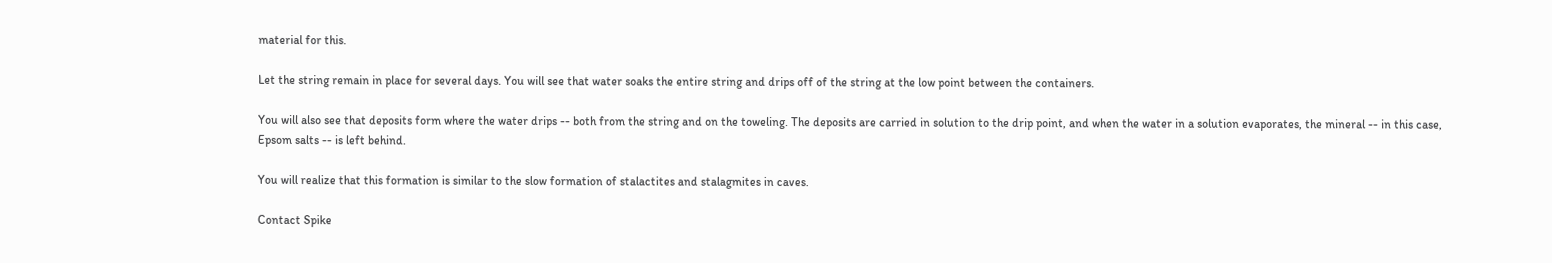material for this.

Let the string remain in place for several days. You will see that water soaks the entire string and drips off of the string at the low point between the containers.

You will also see that deposits form where the water drips -- both from the string and on the toweling. The deposits are carried in solution to the drip point, and when the water in a solution evaporates, the mineral -- in this case, Epsom salts -- is left behind.

You will realize that this formation is similar to the slow formation of stalactites and stalagmites in caves.

Contact Spike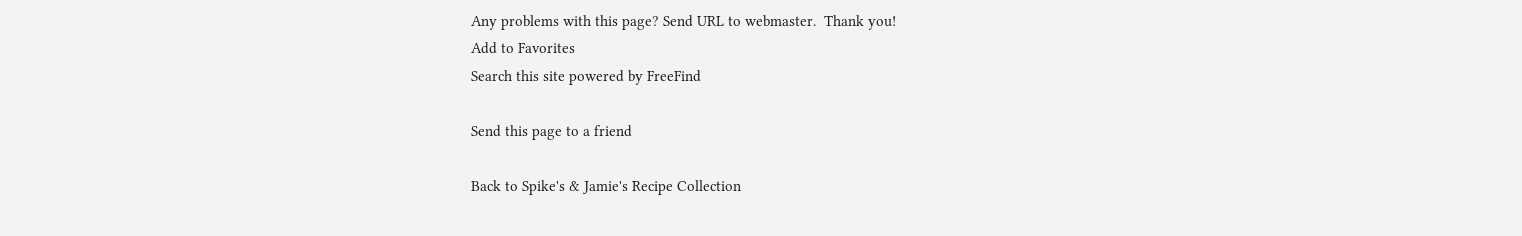Any problems with this page? Send URL to webmaster.  Thank you!
Add to Favorites
Search this site powered by FreeFind

Send this page to a friend

Back to Spike's & Jamie's Recipe Collection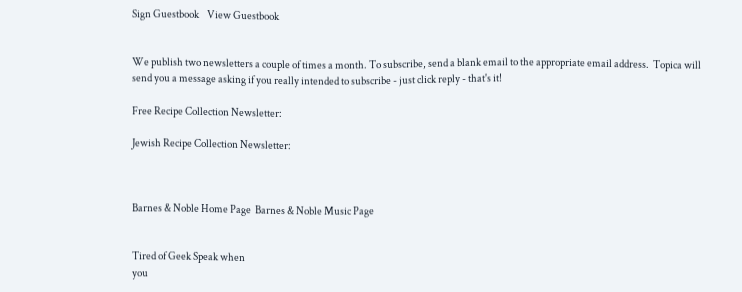Sign Guestbook    View Guestbook


We publish two newsletters a couple of times a month. To subscribe, send a blank email to the appropriate email address.  Topica will send you a message asking if you really intended to subscribe - just click reply - that's it!

Free Recipe Collection Newsletter:

Jewish Recipe Collection Newsletter:



Barnes & Noble Home Page  Barnes & Noble Music Page


Tired of Geek Speak when
you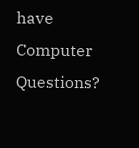have Computer Questions?